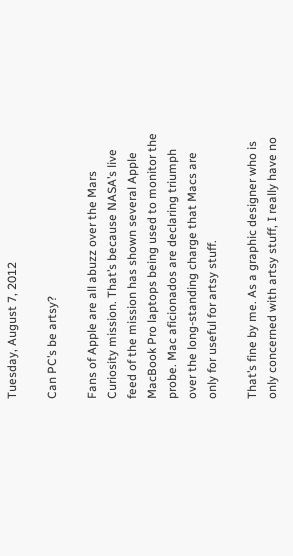Tuesday, August 7, 2012

Can PC’s be artsy?

Fans of Apple are all abuzz over the Mars Curiosity mission. That’s because NASA’s live feed of the mission has shown several Apple MacBook Pro laptops being used to monitor the probe. Mac aficionados are declaring triumph over the long-standing charge that Macs are only for useful for artsy stuff.

That’s fine by me. As a graphic designer who is only concerned with artsy stuff, I really have no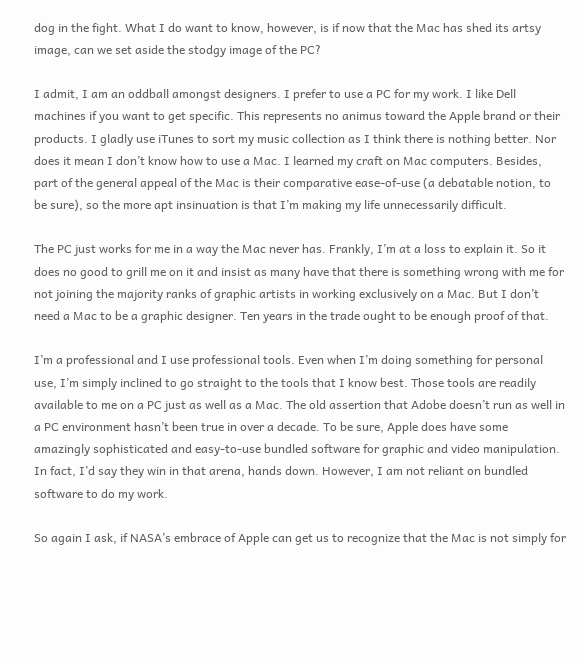dog in the fight. What I do want to know, however, is if now that the Mac has shed its artsy image, can we set aside the stodgy image of the PC?

I admit, I am an oddball amongst designers. I prefer to use a PC for my work. I like Dell machines if you want to get specific. This represents no animus toward the Apple brand or their products. I gladly use iTunes to sort my music collection as I think there is nothing better. Nor does it mean I don’t know how to use a Mac. I learned my craft on Mac computers. Besides, part of the general appeal of the Mac is their comparative ease-of-use (a debatable notion, to be sure), so the more apt insinuation is that I’m making my life unnecessarily difficult.

The PC just works for me in a way the Mac never has. Frankly, I’m at a loss to explain it. So it does no good to grill me on it and insist as many have that there is something wrong with me for not joining the majority ranks of graphic artists in working exclusively on a Mac. But I don’t need a Mac to be a graphic designer. Ten years in the trade ought to be enough proof of that.

I’m a professional and I use professional tools. Even when I’m doing something for personal use, I’m simply inclined to go straight to the tools that I know best. Those tools are readily available to me on a PC just as well as a Mac. The old assertion that Adobe doesn’t run as well in a PC environment hasn’t been true in over a decade. To be sure, Apple does have some amazingly sophisticated and easy-to-use bundled software for graphic and video manipulation. In fact, I’d say they win in that arena, hands down. However, I am not reliant on bundled software to do my work.

So again I ask, if NASA’s embrace of Apple can get us to recognize that the Mac is not simply for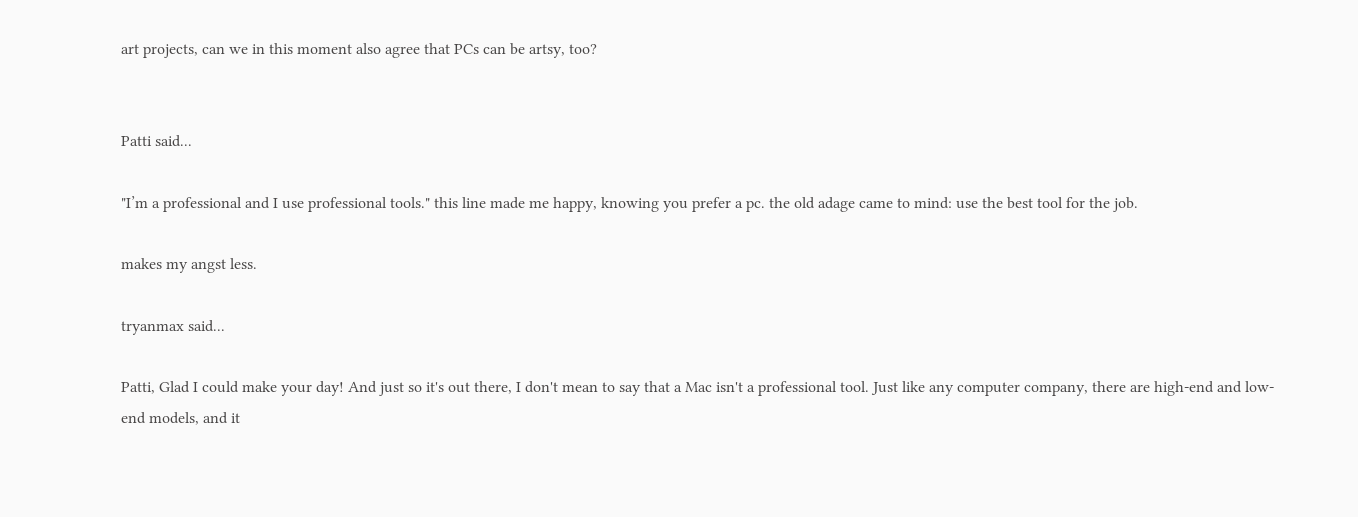art projects, can we in this moment also agree that PCs can be artsy, too?


Patti said...

"I’m a professional and I use professional tools." this line made me happy, knowing you prefer a pc. the old adage came to mind: use the best tool for the job.

makes my angst less.

tryanmax said...

Patti, Glad I could make your day! And just so it's out there, I don't mean to say that a Mac isn't a professional tool. Just like any computer company, there are high-end and low-end models, and it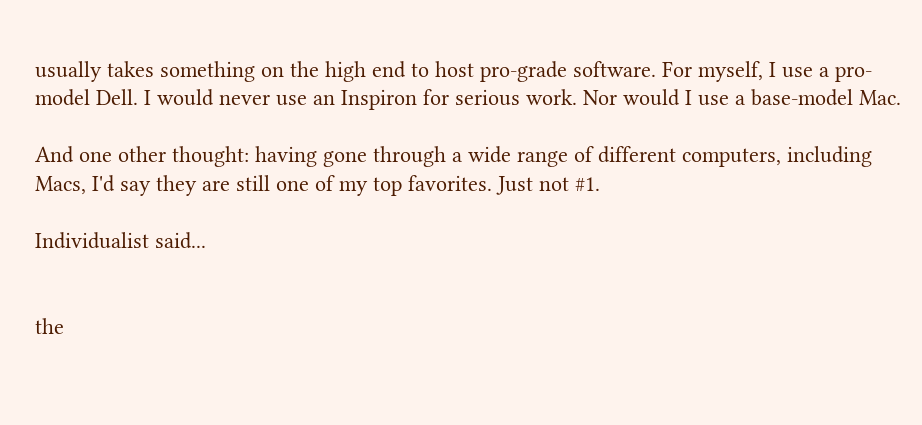usually takes something on the high end to host pro-grade software. For myself, I use a pro-model Dell. I would never use an Inspiron for serious work. Nor would I use a base-model Mac.

And one other thought: having gone through a wide range of different computers, including Macs, I'd say they are still one of my top favorites. Just not #1.

Individualist said...


the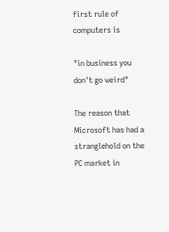first rule of computers is

"in business you don't go weird"

The reason that Microsoft has had a stranglehold on the PC market in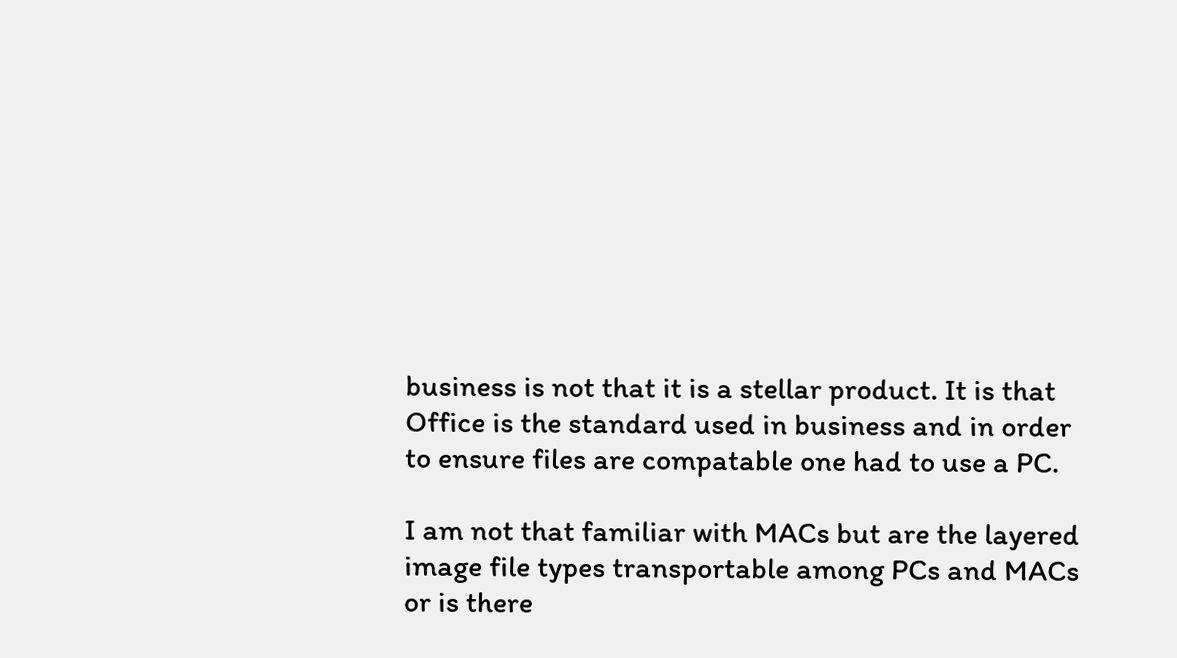business is not that it is a stellar product. It is that Office is the standard used in business and in order to ensure files are compatable one had to use a PC.

I am not that familiar with MACs but are the layered image file types transportable among PCs and MACs or is there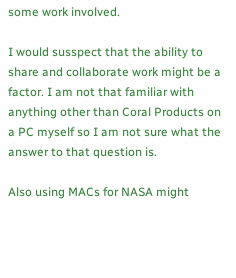some work involved.

I would susspect that the ability to share and collaborate work might be a factor. I am not that familiar with anything other than Coral Products on a PC myself so I am not sure what the answer to that question is.

Also using MACs for NASA might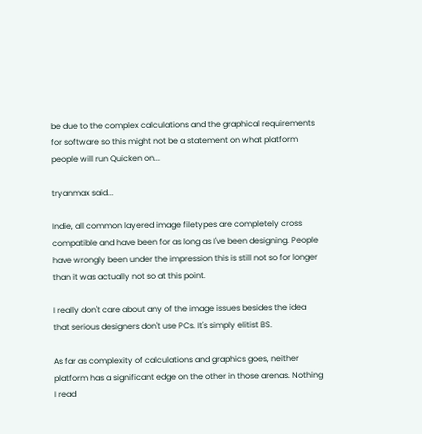be due to the complex calculations and the graphical requirements for software so this might not be a statement on what platform people will run Quicken on...

tryanmax said...

Indie, all common layered image filetypes are completely cross compatible and have been for as long as I've been designing. People have wrongly been under the impression this is still not so for longer than it was actually not so at this point.

I really don't care about any of the image issues besides the idea that serious designers don't use PCs. It's simply elitist BS.

As far as complexity of calculations and graphics goes, neither platform has a significant edge on the other in those arenas. Nothing I read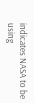indicates NASA to be using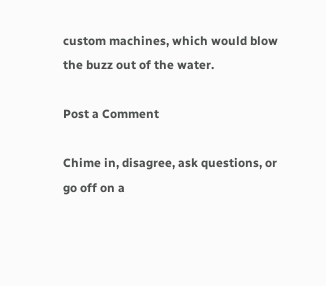custom machines, which would blow the buzz out of the water.

Post a Comment

Chime in, disagree, ask questions, or go off on a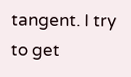tangent. I try to get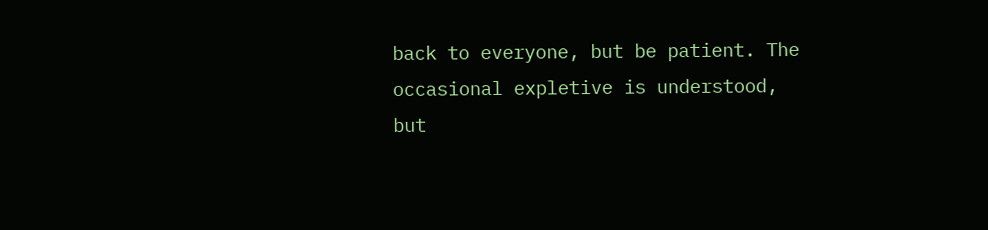back to everyone, but be patient. The occasional expletive is understood, but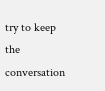try to keep the conversation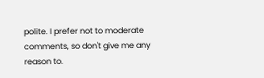polite. I prefer not to moderate comments, so don't give me any reason to.